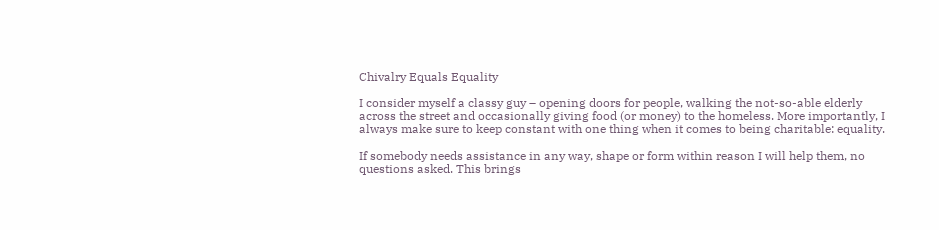Chivalry Equals Equality

I consider myself a classy guy – opening doors for people, walking the not-so-able elderly across the street and occasionally giving food (or money) to the homeless. More importantly, I always make sure to keep constant with one thing when it comes to being charitable: equality.

If somebody needs assistance in any way, shape or form within reason I will help them, no questions asked. This brings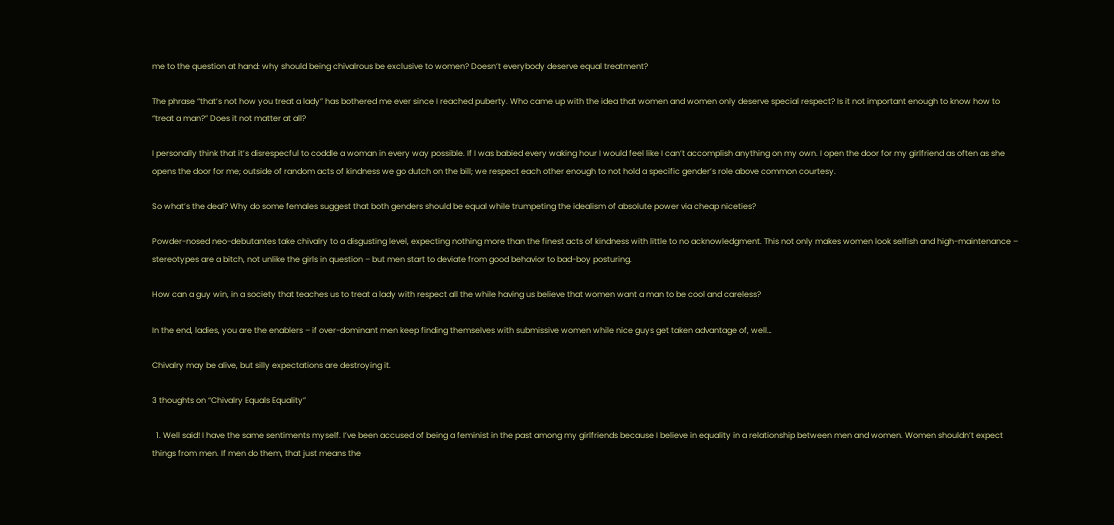me to the question at hand: why should being chivalrous be exclusive to women? Doesn’t everybody deserve equal treatment?

The phrase “that’s not how you treat a lady” has bothered me ever since I reached puberty. Who came up with the idea that women and women only deserve special respect? Is it not important enough to know how to “treat a man?” Does it not matter at all?

I personally think that it’s disrespecful to coddle a woman in every way possible. If I was babied every waking hour I would feel like I can’t accomplish anything on my own. I open the door for my girlfriend as often as she opens the door for me; outside of random acts of kindness we go dutch on the bill; we respect each other enough to not hold a specific gender’s role above common courtesy.

So what’s the deal? Why do some females suggest that both genders should be equal while trumpeting the idealism of absolute power via cheap niceties?

Powder-nosed neo-debutantes take chivalry to a disgusting level, expecting nothing more than the finest acts of kindness with little to no acknowledgment. This not only makes women look selfish and high-maintenance – stereotypes are a bitch, not unlike the girls in question – but men start to deviate from good behavior to bad-boy posturing.

How can a guy win, in a society that teaches us to treat a lady with respect all the while having us believe that women want a man to be cool and careless?

In the end, ladies, you are the enablers – if over-dominant men keep finding themselves with submissive women while nice guys get taken advantage of, well…

Chivalry may be alive, but silly expectations are destroying it.

3 thoughts on “Chivalry Equals Equality”

  1. Well said! I have the same sentiments myself. I’ve been accused of being a feminist in the past among my girlfriends because I believe in equality in a relationship between men and women. Women shouldn’t expect things from men. If men do them, that just means the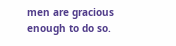men are gracious enough to do so.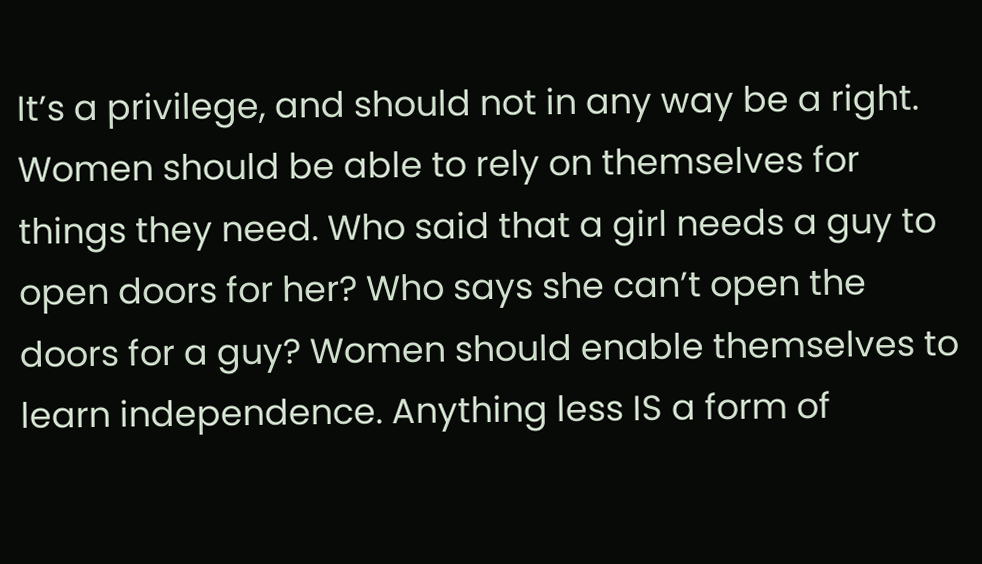It’s a privilege, and should not in any way be a right. Women should be able to rely on themselves for things they need. Who said that a girl needs a guy to open doors for her? Who says she can’t open the doors for a guy? Women should enable themselves to learn independence. Anything less IS a form of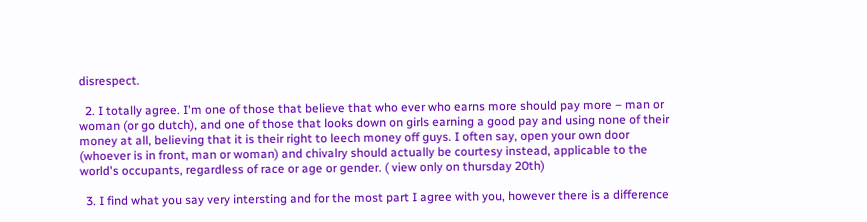disrespect.

  2. I totally agree. I'm one of those that believe that who ever who earns more should pay more – man or woman (or go dutch), and one of those that looks down on girls earning a good pay and using none of their money at all, believing that it is their right to leech money off guys. I often say, open your own door (whoever is in front, man or woman) and chivalry should actually be courtesy instead, applicable to the world's occupants, regardless of race or age or gender. ( view only on thursday 20th)

  3. I find what you say very intersting and for the most part I agree with you, however there is a difference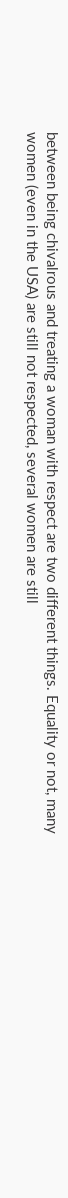between being chivalrous and treating a woman with respect are two different things. Equality or not, many women (even in the USA) are still not respected, several women are still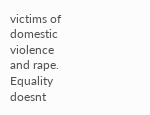victims of domestic violence and rape. Equality doesnt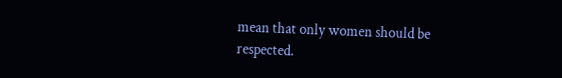mean that only women should be respected.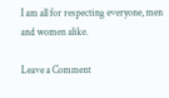I am all for respecting everyone, men and women alike.

Leave a Comment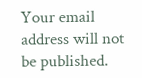Your email address will not be published.